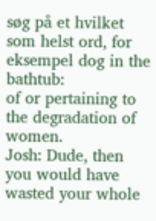søg på et hvilket som helst ord, for eksempel dog in the bathtub:
of or pertaining to the degradation of women.
Josh: Dude, then you would have wasted your whole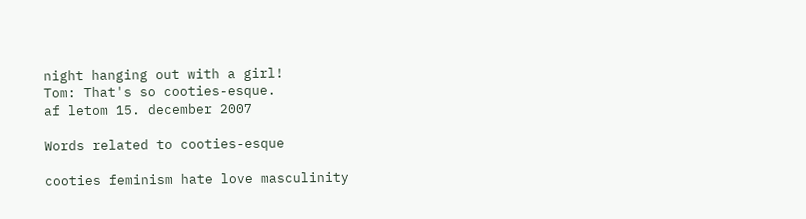night hanging out with a girl!
Tom: That's so cooties-esque.
af letom 15. december 2007

Words related to cooties-esque

cooties feminism hate love masculinity